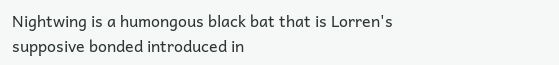Nightwing is a humongous black bat that is Lorren's supposive bonded introduced in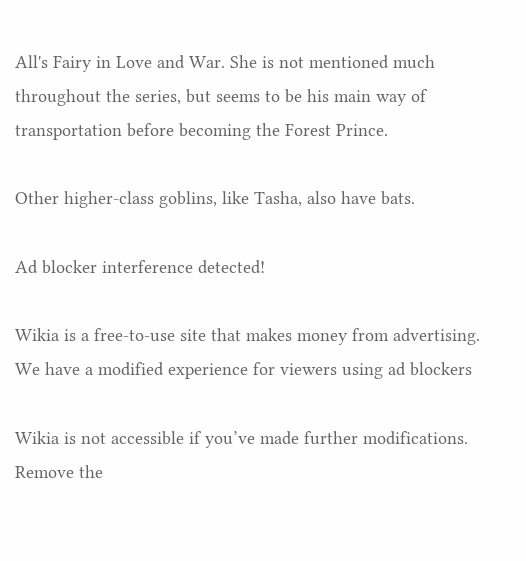All's Fairy in Love and War. She is not mentioned much throughout the series, but seems to be his main way of transportation before becoming the Forest Prince.

Other higher-class goblins, like Tasha, also have bats.

Ad blocker interference detected!

Wikia is a free-to-use site that makes money from advertising. We have a modified experience for viewers using ad blockers

Wikia is not accessible if you’ve made further modifications. Remove the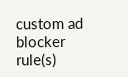custom ad blocker rule(s)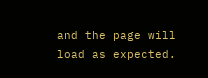and the page will load as expected.